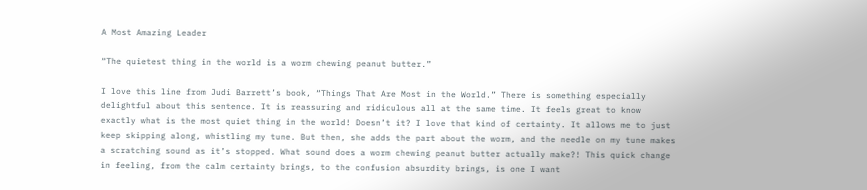A Most Amazing Leader

“The quietest thing in the world is a worm chewing peanut butter.”

I love this line from Judi Barrett’s book, “Things That Are Most in the World.” There is something especially delightful about this sentence. It is reassuring and ridiculous all at the same time. It feels great to know exactly what is the most quiet thing in the world! Doesn’t it? I love that kind of certainty. It allows me to just keep skipping along, whistling my tune. But then, she adds the part about the worm, and the needle on my tune makes a scratching sound as it’s stopped. What sound does a worm chewing peanut butter actually make?! This quick change in feeling, from the calm certainty brings, to the confusion absurdity brings, is one I want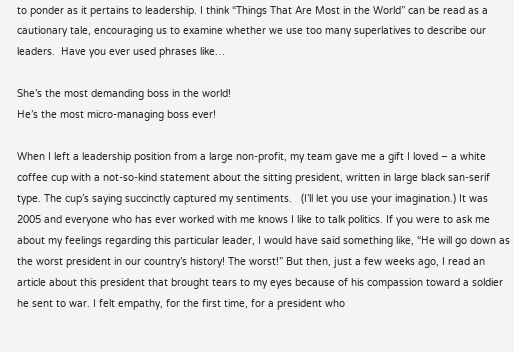to ponder as it pertains to leadership. I think “Things That Are Most in the World” can be read as a cautionary tale, encouraging us to examine whether we use too many superlatives to describe our leaders.  Have you ever used phrases like…

She’s the most demanding boss in the world!
He’s the most micro-managing boss ever!

When I left a leadership position from a large non-profit, my team gave me a gift I loved – a white coffee cup with a not-so-kind statement about the sitting president, written in large black san-serif type. The cup’s saying succinctly captured my sentiments.   (I’ll let you use your imagination.) It was 2005 and everyone who has ever worked with me knows I like to talk politics. If you were to ask me about my feelings regarding this particular leader, I would have said something like, “He will go down as the worst president in our country’s history! The worst!” But then, just a few weeks ago, I read an article about this president that brought tears to my eyes because of his compassion toward a soldier he sent to war. I felt empathy, for the first time, for a president who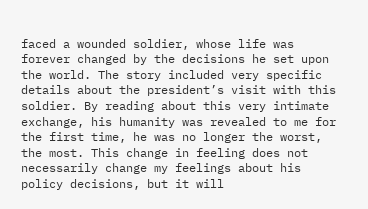faced a wounded soldier, whose life was forever changed by the decisions he set upon the world. The story included very specific details about the president’s visit with this soldier. By reading about this very intimate exchange, his humanity was revealed to me for the first time, he was no longer the worst, the most. This change in feeling does not necessarily change my feelings about his policy decisions, but it will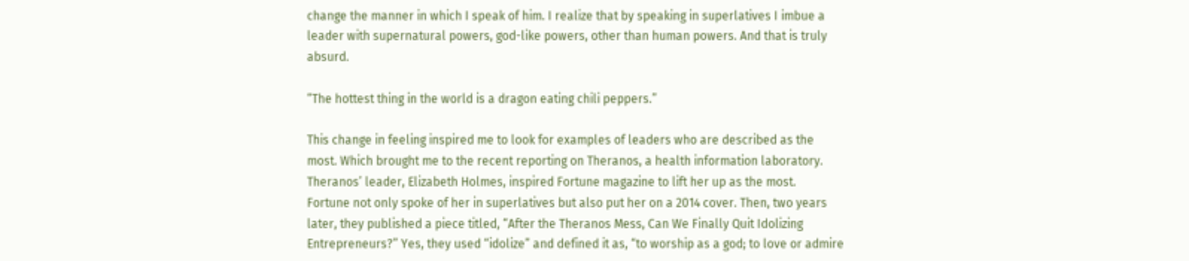change the manner in which I speak of him. I realize that by speaking in superlatives I imbue a leader with supernatural powers, god-like powers, other than human powers. And that is truly absurd.

“The hottest thing in the world is a dragon eating chili peppers.”

This change in feeling inspired me to look for examples of leaders who are described as the most. Which brought me to the recent reporting on Theranos, a health information laboratory. Theranos’ leader, Elizabeth Holmes, inspired Fortune magazine to lift her up as the most.   Fortune not only spoke of her in superlatives but also put her on a 2014 cover. Then, two years later, they published a piece titled, “After the Theranos Mess, Can We Finally Quit Idolizing Entrepreneurs?” Yes, they used “idolize” and defined it as, “to worship as a god; to love or admire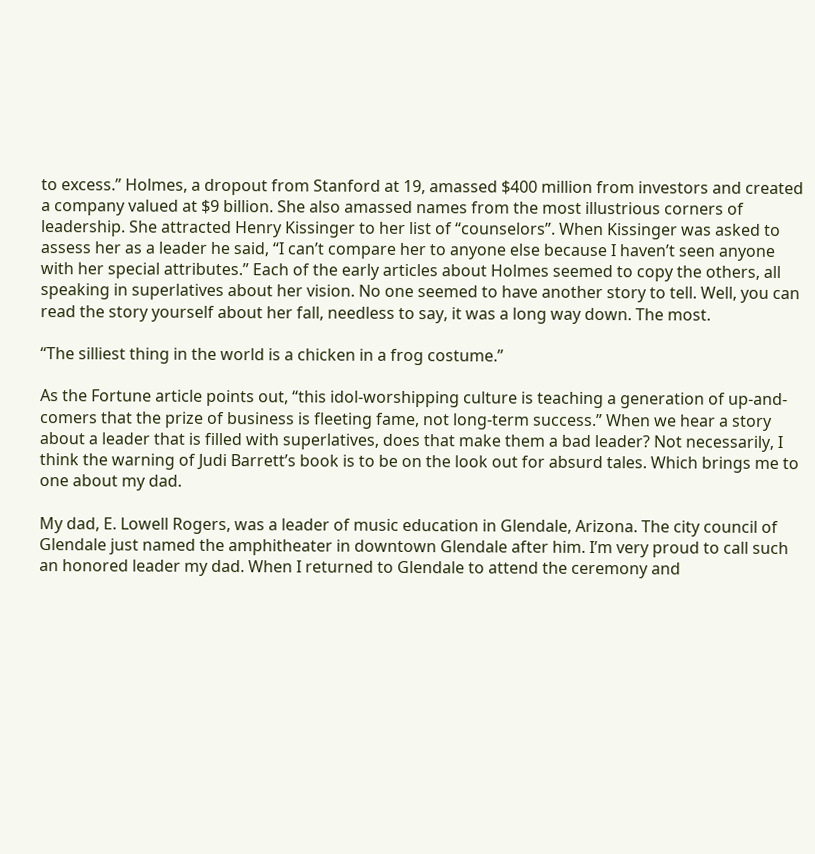to excess.” Holmes, a dropout from Stanford at 19, amassed $400 million from investors and created a company valued at $9 billion. She also amassed names from the most illustrious corners of leadership. She attracted Henry Kissinger to her list of “counselors”. When Kissinger was asked to assess her as a leader he said, “I can’t compare her to anyone else because I haven’t seen anyone with her special attributes.” Each of the early articles about Holmes seemed to copy the others, all speaking in superlatives about her vision. No one seemed to have another story to tell. Well, you can read the story yourself about her fall, needless to say, it was a long way down. The most.

“The silliest thing in the world is a chicken in a frog costume.”

As the Fortune article points out, “this idol-worshipping culture is teaching a generation of up-and-comers that the prize of business is fleeting fame, not long-term success.” When we hear a story about a leader that is filled with superlatives, does that make them a bad leader? Not necessarily, I think the warning of Judi Barrett’s book is to be on the look out for absurd tales. Which brings me to one about my dad.

My dad, E. Lowell Rogers, was a leader of music education in Glendale, Arizona. The city council of Glendale just named the amphitheater in downtown Glendale after him. I’m very proud to call such an honored leader my dad. When I returned to Glendale to attend the ceremony and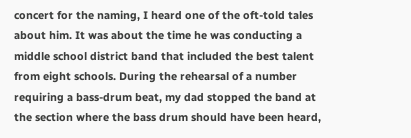concert for the naming, I heard one of the oft-told tales about him. It was about the time he was conducting a middle school district band that included the best talent from eight schools. During the rehearsal of a number requiring a bass-drum beat, my dad stopped the band at the section where the bass drum should have been heard,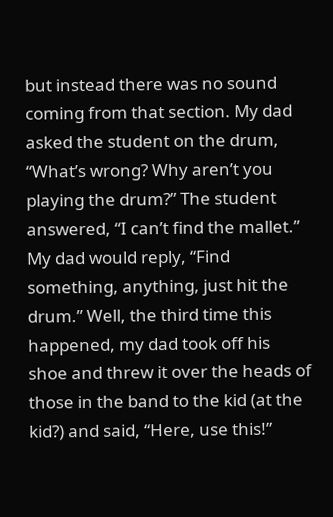but instead there was no sound coming from that section. My dad asked the student on the drum, “What’s wrong? Why aren’t you playing the drum?” The student answered, “I can’t find the mallet.” My dad would reply, “Find something, anything, just hit the drum.” Well, the third time this happened, my dad took off his shoe and threw it over the heads of those in the band to the kid (at the kid?) and said, “Here, use this!”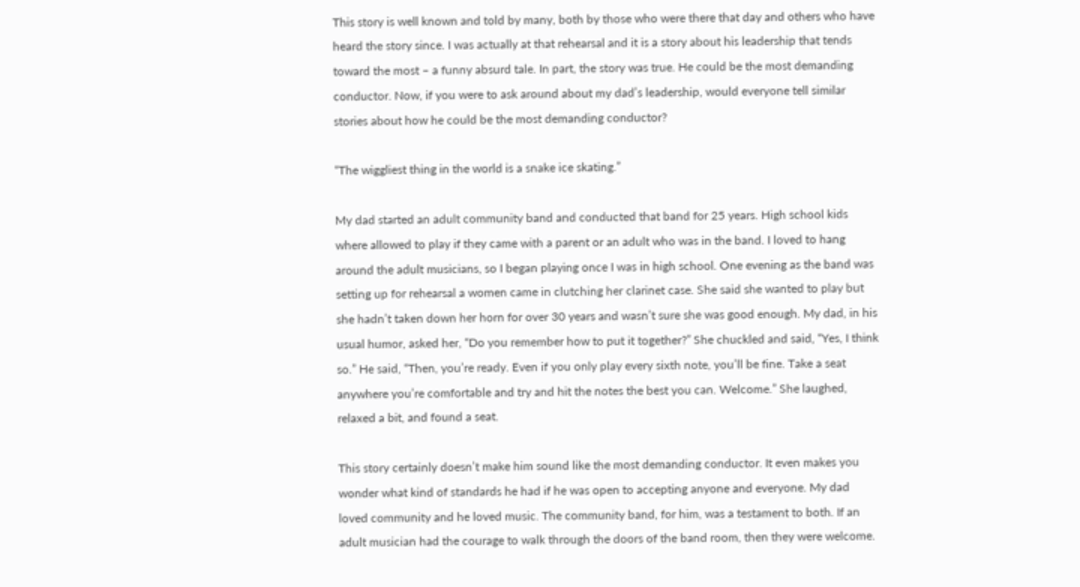This story is well known and told by many, both by those who were there that day and others who have heard the story since. I was actually at that rehearsal and it is a story about his leadership that tends toward the most – a funny absurd tale. In part, the story was true. He could be the most demanding conductor. Now, if you were to ask around about my dad’s leadership, would everyone tell similar stories about how he could be the most demanding conductor?

“The wiggliest thing in the world is a snake ice skating.”

My dad started an adult community band and conducted that band for 25 years. High school kids where allowed to play if they came with a parent or an adult who was in the band. I loved to hang around the adult musicians, so I began playing once I was in high school. One evening as the band was setting up for rehearsal a women came in clutching her clarinet case. She said she wanted to play but she hadn’t taken down her horn for over 30 years and wasn’t sure she was good enough. My dad, in his usual humor, asked her, “Do you remember how to put it together?” She chuckled and said, “Yes, I think so.” He said, “Then, you’re ready. Even if you only play every sixth note, you’ll be fine. Take a seat anywhere you’re comfortable and try and hit the notes the best you can. Welcome.” She laughed, relaxed a bit, and found a seat.

This story certainly doesn’t make him sound like the most demanding conductor. It even makes you wonder what kind of standards he had if he was open to accepting anyone and everyone. My dad loved community and he loved music. The community band, for him, was a testament to both. If an adult musician had the courage to walk through the doors of the band room, then they were welcome.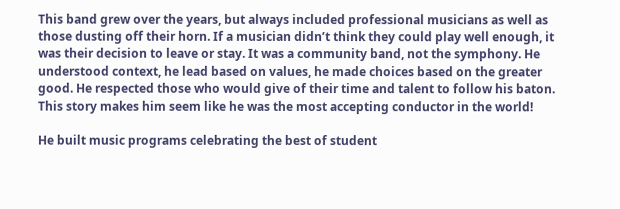This band grew over the years, but always included professional musicians as well as those dusting off their horn. If a musician didn’t think they could play well enough, it was their decision to leave or stay. It was a community band, not the symphony. He understood context, he lead based on values, he made choices based on the greater good. He respected those who would give of their time and talent to follow his baton.   This story makes him seem like he was the most accepting conductor in the world!

He built music programs celebrating the best of student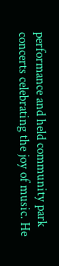performance and held community park concerts celebrating the joy of music. He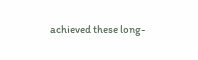achieved these long-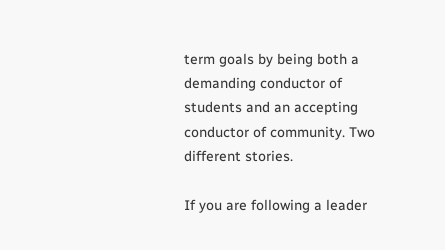term goals by being both a demanding conductor of students and an accepting conductor of community. Two different stories.

If you are following a leader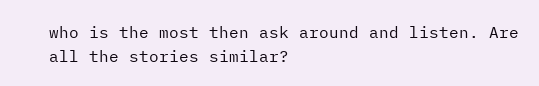who is the most then ask around and listen. Are all the stories similar?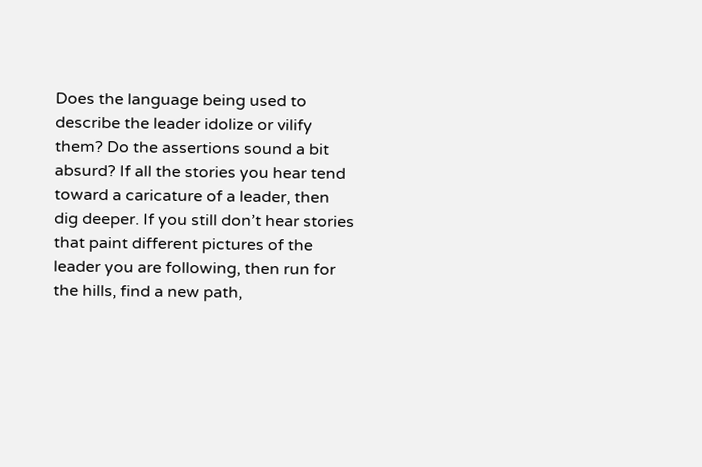Does the language being used to describe the leader idolize or vilify them? Do the assertions sound a bit absurd? If all the stories you hear tend toward a caricature of a leader, then dig deeper. If you still don’t hear stories that paint different pictures of the leader you are following, then run for the hills, find a new path,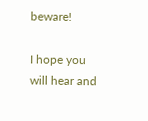beware!

I hope you will hear and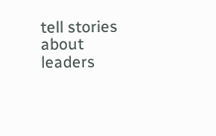tell stories about leaders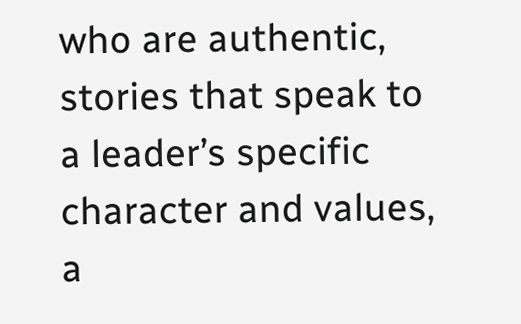who are authentic, stories that speak to a leader’s specific character and values, a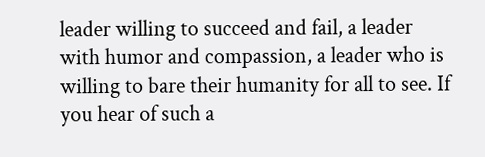leader willing to succeed and fail, a leader with humor and compassion, a leader who is willing to bare their humanity for all to see. If you hear of such a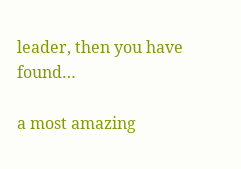leader, then you have found…

a most amazing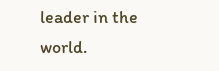leader in the world.